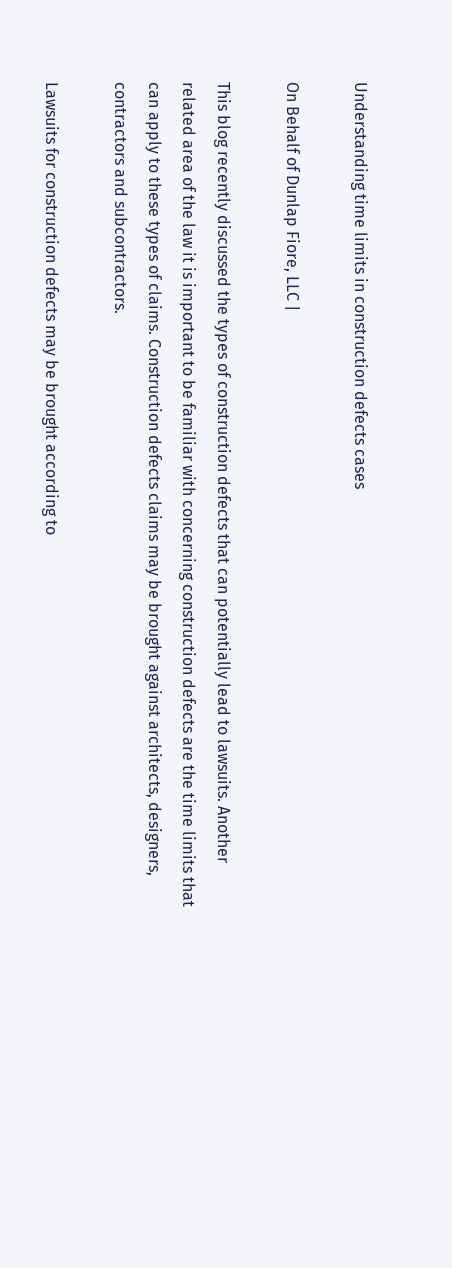Understanding time limits in construction defects cases

On Behalf of Dunlap Fiore, LLC |

This blog recently discussed the types of construction defects that can potentially lead to lawsuits. Another related area of the law it is important to be familiar with concerning construction defects are the time limits that can apply to these types of claims. Construction defects claims may be brought against architects, designers, contractors and subcontractors.

Lawsuits for construction defects may be brought according to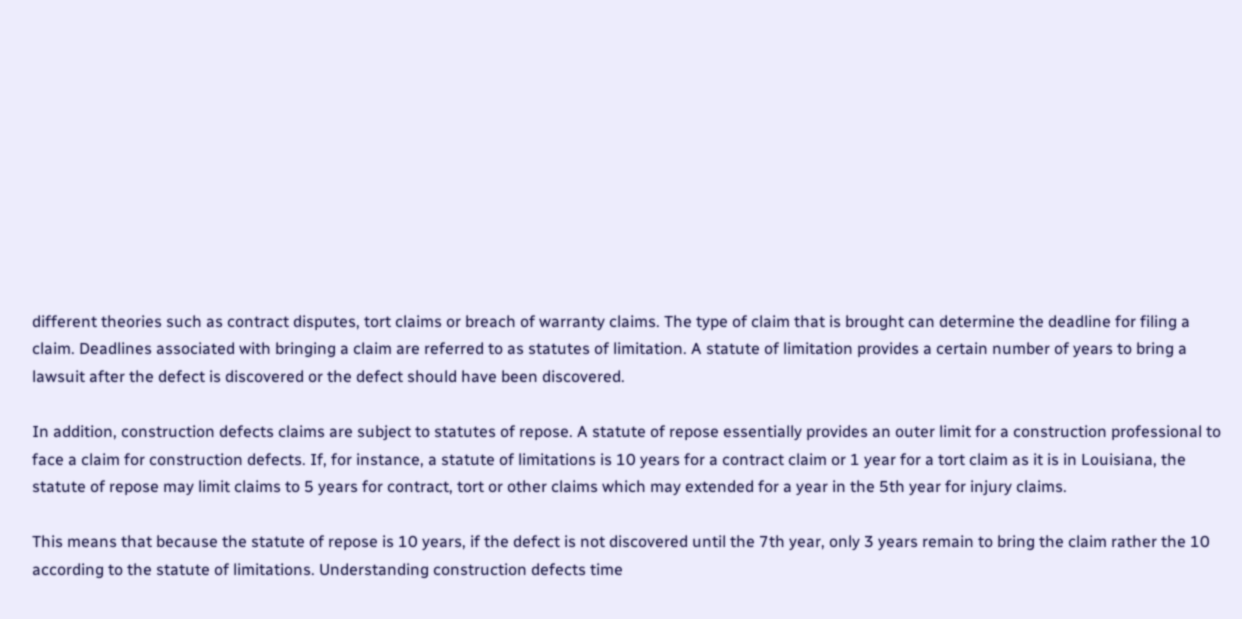different theories such as contract disputes, tort claims or breach of warranty claims. The type of claim that is brought can determine the deadline for filing a claim. Deadlines associated with bringing a claim are referred to as statutes of limitation. A statute of limitation provides a certain number of years to bring a lawsuit after the defect is discovered or the defect should have been discovered.

In addition, construction defects claims are subject to statutes of repose. A statute of repose essentially provides an outer limit for a construction professional to face a claim for construction defects. If, for instance, a statute of limitations is 10 years for a contract claim or 1 year for a tort claim as it is in Louisiana, the statute of repose may limit claims to 5 years for contract, tort or other claims which may extended for a year in the 5th year for injury claims.

This means that because the statute of repose is 10 years, if the defect is not discovered until the 7th year, only 3 years remain to bring the claim rather the 10 according to the statute of limitations. Understanding construction defects time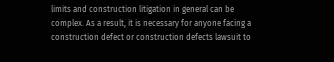limits and construction litigation in general can be complex. As a result, it is necessary for anyone facing a construction defect or construction defects lawsuit to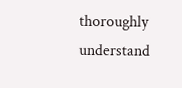thoroughly understand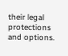their legal protections and options.